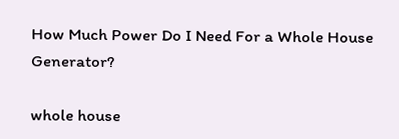How Much Power Do I Need For a Whole House Generator?

whole house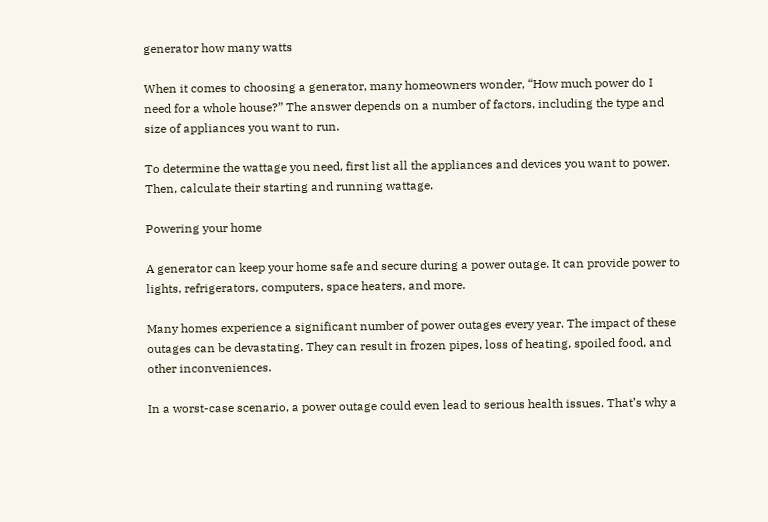generator how many watts

When it comes to choosing a generator, many homeowners wonder, “How much power do I need for a whole house?” The answer depends on a number of factors, including the type and size of appliances you want to run.

To determine the wattage you need, first list all the appliances and devices you want to power. Then, calculate their starting and running wattage.

Powering your home

A generator can keep your home safe and secure during a power outage. It can provide power to lights, refrigerators, computers, space heaters, and more.

Many homes experience a significant number of power outages every year. The impact of these outages can be devastating. They can result in frozen pipes, loss of heating, spoiled food, and other inconveniences.

In a worst-case scenario, a power outage could even lead to serious health issues. That’s why a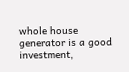whole house generator is a good investment,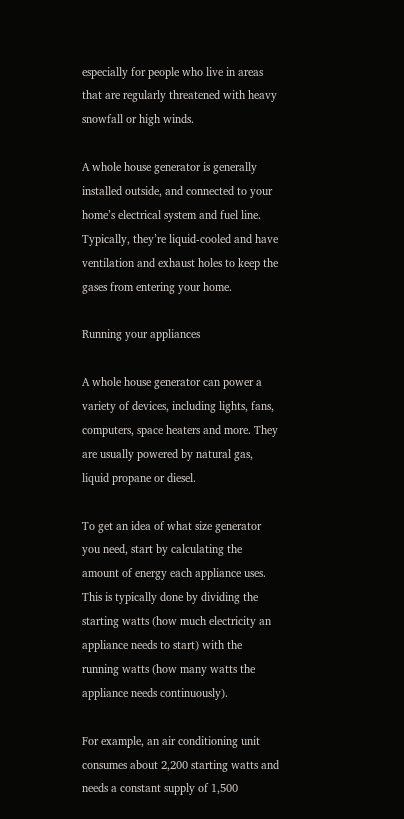especially for people who live in areas that are regularly threatened with heavy snowfall or high winds.

A whole house generator is generally installed outside, and connected to your home’s electrical system and fuel line. Typically, they’re liquid-cooled and have ventilation and exhaust holes to keep the gases from entering your home.

Running your appliances

A whole house generator can power a variety of devices, including lights, fans, computers, space heaters and more. They are usually powered by natural gas, liquid propane or diesel.

To get an idea of what size generator you need, start by calculating the amount of energy each appliance uses. This is typically done by dividing the starting watts (how much electricity an appliance needs to start) with the running watts (how many watts the appliance needs continuously).

For example, an air conditioning unit consumes about 2,200 starting watts and needs a constant supply of 1,500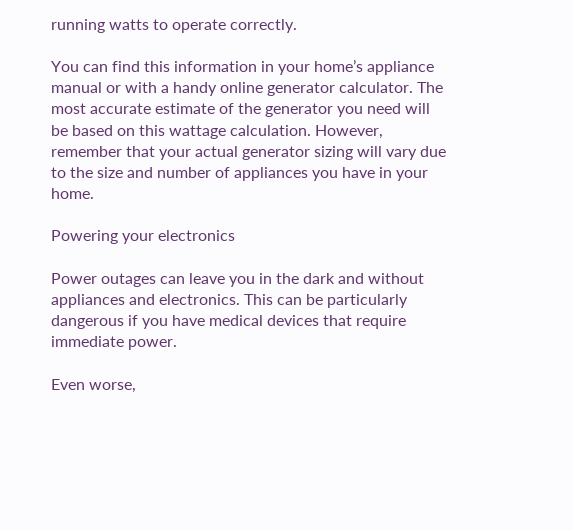running watts to operate correctly.

You can find this information in your home’s appliance manual or with a handy online generator calculator. The most accurate estimate of the generator you need will be based on this wattage calculation. However, remember that your actual generator sizing will vary due to the size and number of appliances you have in your home.

Powering your electronics

Power outages can leave you in the dark and without appliances and electronics. This can be particularly dangerous if you have medical devices that require immediate power.

Even worse,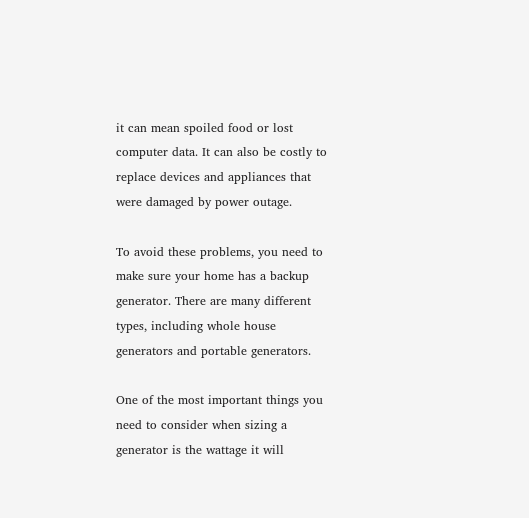it can mean spoiled food or lost computer data. It can also be costly to replace devices and appliances that were damaged by power outage.

To avoid these problems, you need to make sure your home has a backup generator. There are many different types, including whole house generators and portable generators.

One of the most important things you need to consider when sizing a generator is the wattage it will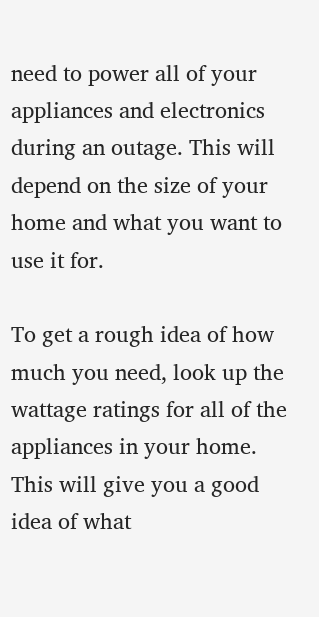need to power all of your appliances and electronics during an outage. This will depend on the size of your home and what you want to use it for.

To get a rough idea of how much you need, look up the wattage ratings for all of the appliances in your home. This will give you a good idea of what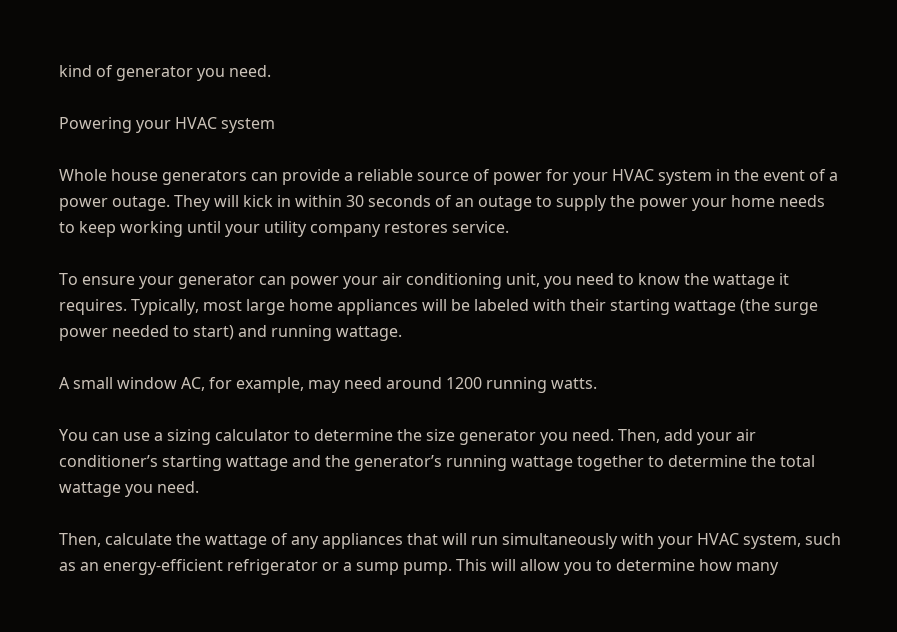kind of generator you need.

Powering your HVAC system

Whole house generators can provide a reliable source of power for your HVAC system in the event of a power outage. They will kick in within 30 seconds of an outage to supply the power your home needs to keep working until your utility company restores service.

To ensure your generator can power your air conditioning unit, you need to know the wattage it requires. Typically, most large home appliances will be labeled with their starting wattage (the surge power needed to start) and running wattage.

A small window AC, for example, may need around 1200 running watts.

You can use a sizing calculator to determine the size generator you need. Then, add your air conditioner’s starting wattage and the generator’s running wattage together to determine the total wattage you need.

Then, calculate the wattage of any appliances that will run simultaneously with your HVAC system, such as an energy-efficient refrigerator or a sump pump. This will allow you to determine how many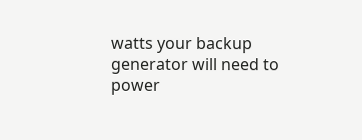watts your backup generator will need to power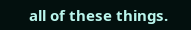all of these things.